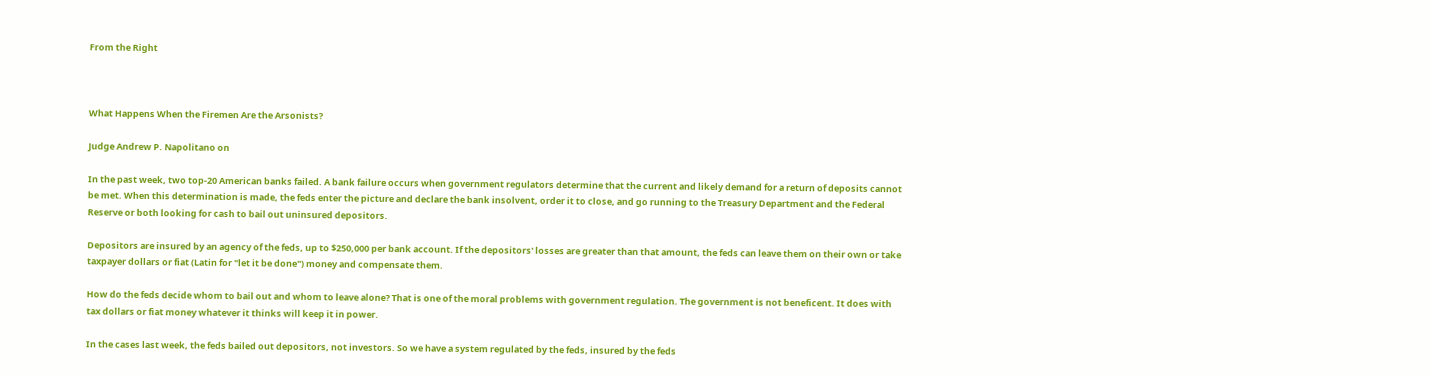From the Right



What Happens When the Firemen Are the Arsonists?

Judge Andrew P. Napolitano on

In the past week, two top-20 American banks failed. A bank failure occurs when government regulators determine that the current and likely demand for a return of deposits cannot be met. When this determination is made, the feds enter the picture and declare the bank insolvent, order it to close, and go running to the Treasury Department and the Federal Reserve or both looking for cash to bail out uninsured depositors.

Depositors are insured by an agency of the feds, up to $250,000 per bank account. If the depositors' losses are greater than that amount, the feds can leave them on their own or take taxpayer dollars or fiat (Latin for "let it be done") money and compensate them.

How do the feds decide whom to bail out and whom to leave alone? That is one of the moral problems with government regulation. The government is not beneficent. It does with tax dollars or fiat money whatever it thinks will keep it in power.

In the cases last week, the feds bailed out depositors, not investors. So we have a system regulated by the feds, insured by the feds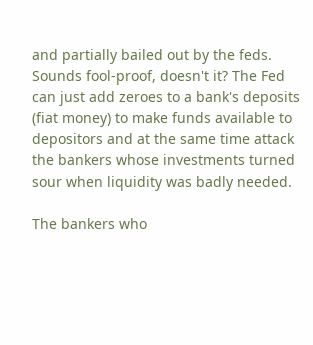and partially bailed out by the feds. Sounds fool-proof, doesn't it? The Fed can just add zeroes to a bank's deposits (fiat money) to make funds available to depositors and at the same time attack the bankers whose investments turned sour when liquidity was badly needed.

The bankers who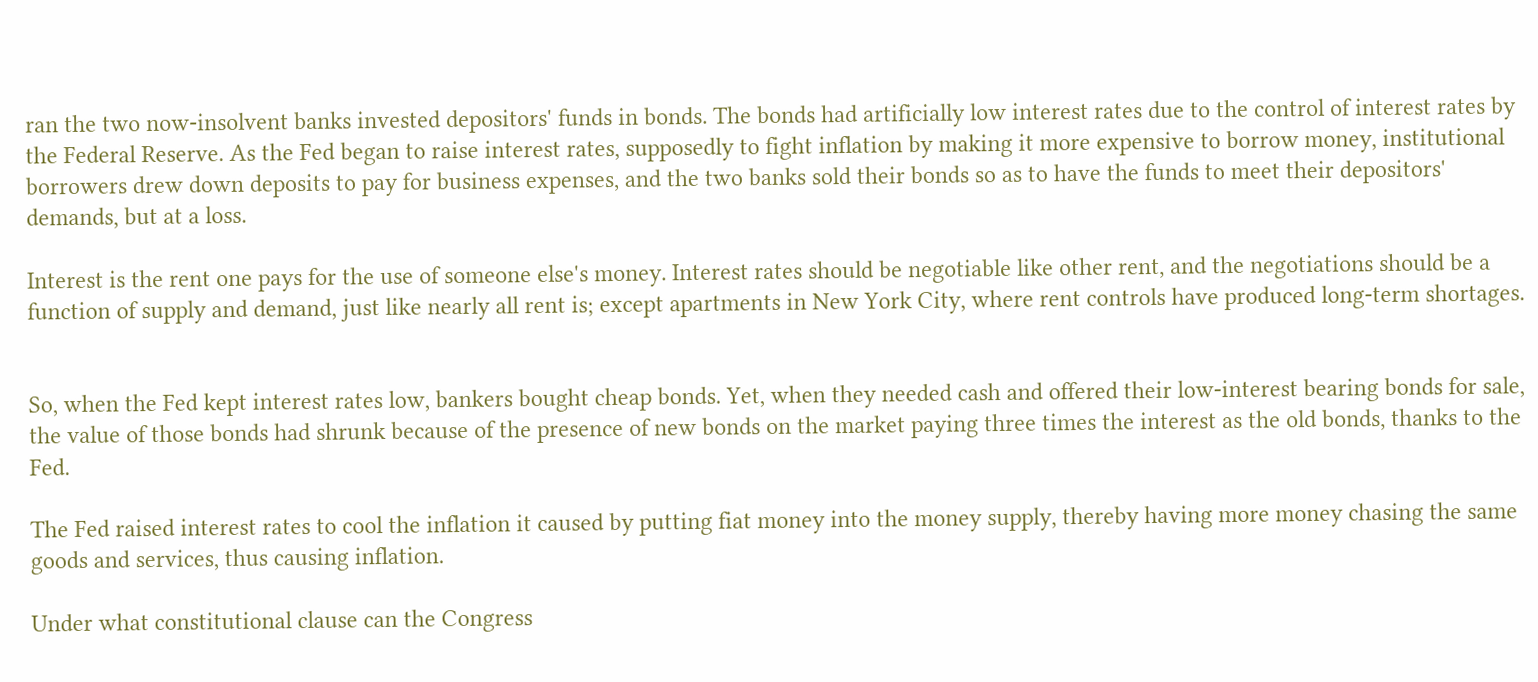ran the two now-insolvent banks invested depositors' funds in bonds. The bonds had artificially low interest rates due to the control of interest rates by the Federal Reserve. As the Fed began to raise interest rates, supposedly to fight inflation by making it more expensive to borrow money, institutional borrowers drew down deposits to pay for business expenses, and the two banks sold their bonds so as to have the funds to meet their depositors' demands, but at a loss.

Interest is the rent one pays for the use of someone else's money. Interest rates should be negotiable like other rent, and the negotiations should be a function of supply and demand, just like nearly all rent is; except apartments in New York City, where rent controls have produced long-term shortages.


So, when the Fed kept interest rates low, bankers bought cheap bonds. Yet, when they needed cash and offered their low-interest bearing bonds for sale, the value of those bonds had shrunk because of the presence of new bonds on the market paying three times the interest as the old bonds, thanks to the Fed.

The Fed raised interest rates to cool the inflation it caused by putting fiat money into the money supply, thereby having more money chasing the same goods and services, thus causing inflation.

Under what constitutional clause can the Congress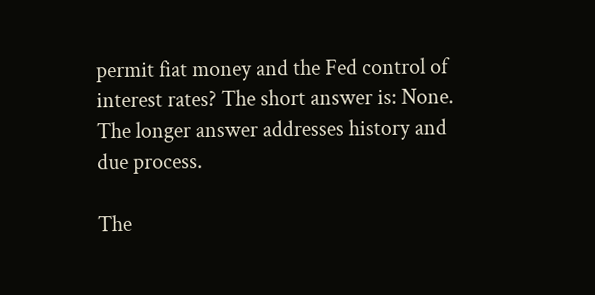permit fiat money and the Fed control of interest rates? The short answer is: None. The longer answer addresses history and due process.

The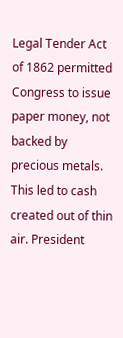Legal Tender Act of 1862 permitted Congress to issue paper money, not backed by precious metals. This led to cash created out of thin air. President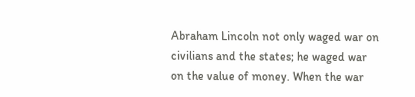Abraham Lincoln not only waged war on civilians and the states; he waged war on the value of money. When the war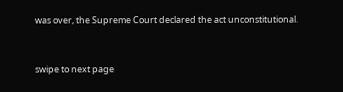was over, the Supreme Court declared the act unconstitutional.


swipe to next page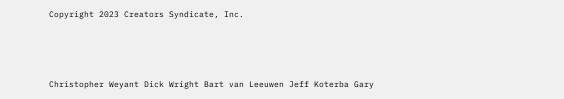Copyright 2023 Creators Syndicate, Inc.




Christopher Weyant Dick Wright Bart van Leeuwen Jeff Koterba Gary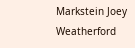Markstein Joey Weatherford